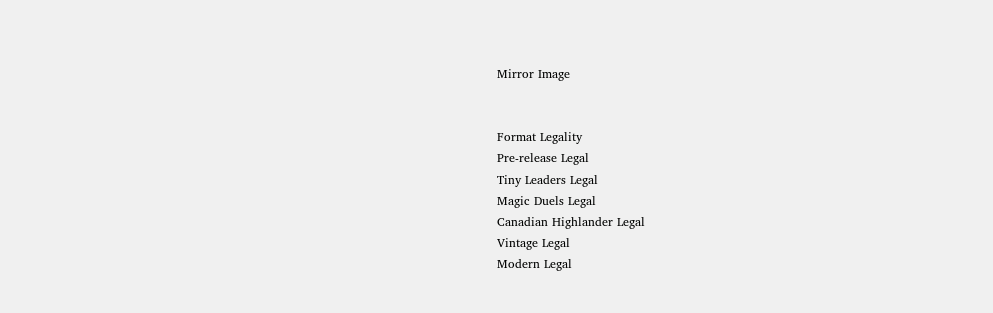Mirror Image


Format Legality
Pre-release Legal
Tiny Leaders Legal
Magic Duels Legal
Canadian Highlander Legal
Vintage Legal
Modern Legal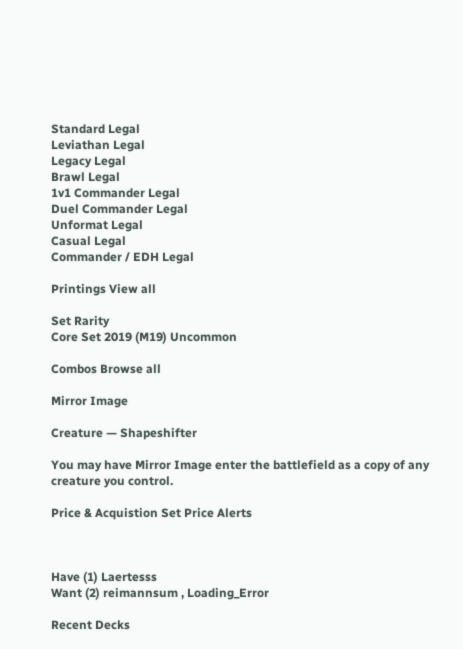Standard Legal
Leviathan Legal
Legacy Legal
Brawl Legal
1v1 Commander Legal
Duel Commander Legal
Unformat Legal
Casual Legal
Commander / EDH Legal

Printings View all

Set Rarity
Core Set 2019 (M19) Uncommon

Combos Browse all

Mirror Image

Creature — Shapeshifter

You may have Mirror Image enter the battlefield as a copy of any creature you control.

Price & Acquistion Set Price Alerts



Have (1) Laertesss
Want (2) reimannsum , Loading_Error

Recent Decks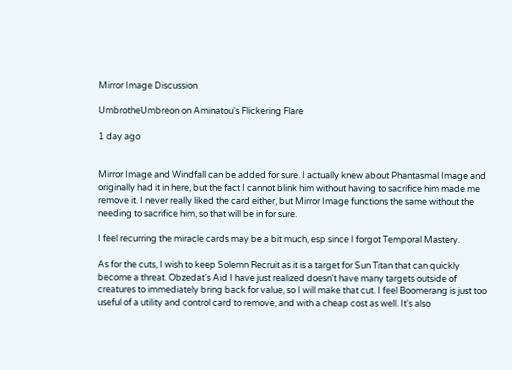Mirror Image Discussion

UmbrotheUmbreon on Aminatou's Flickering Flare

1 day ago


Mirror Image and Windfall can be added for sure. I actually knew about Phantasmal Image and originally had it in here, but the fact I cannot blink him without having to sacrifice him made me remove it. I never really liked the card either, but Mirror Image functions the same without the needing to sacrifice him, so that will be in for sure.

I feel recurring the miracle cards may be a bit much, esp since I forgot Temporal Mastery.

As for the cuts, I wish to keep Solemn Recruit as it is a target for Sun Titan that can quickly become a threat. Obzedat's Aid I have just realized doesn't have many targets outside of creatures to immediately bring back for value, so I will make that cut. I feel Boomerang is just too useful of a utility and control card to remove, and with a cheap cost as well. It's also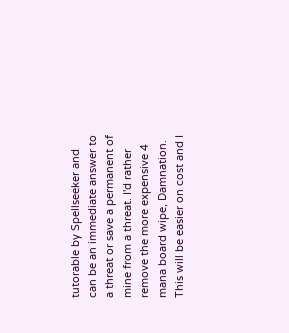tutorable by Spellseeker and can be an immediate answer to a threat or save a permanent of mine from a threat. I'd rather remove the more expensive 4 mana board wipe, Damnation. This will be easier on cost and I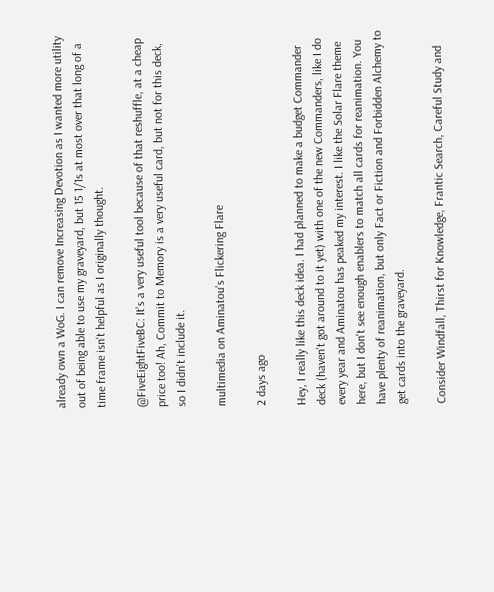already own a WoG. I can remove Increasing Devotion as I wanted more utility out of being able to use my graveyard, but 15 1/1s at most over that long of a time frame isn't helpful as I originally thought.

@FiveEightFiveBC: It's a very useful tool because of that reshuffle, at a cheap price too! Ah, Commit to Memory is a very useful card, but not for this deck, so I didn't include it.

multimedia on Aminatou's Flickering Flare

2 days ago

Hey, I really like this deck idea. I had planned to make a budget Commander deck (haven't got around to it yet) with one of the new Commanders, like I do every year and Aminatou has peaked my interest. I like the Solar Flare theme here, but I don't see enough enablers to match all cards for reanimation. You have plenty of reanimation, but only Fact or Fiction and Forbidden Alchemy to get cards into the graveyard.

Consider Windfall, Thirst for Knowledge, Frantic Search, Careful Study and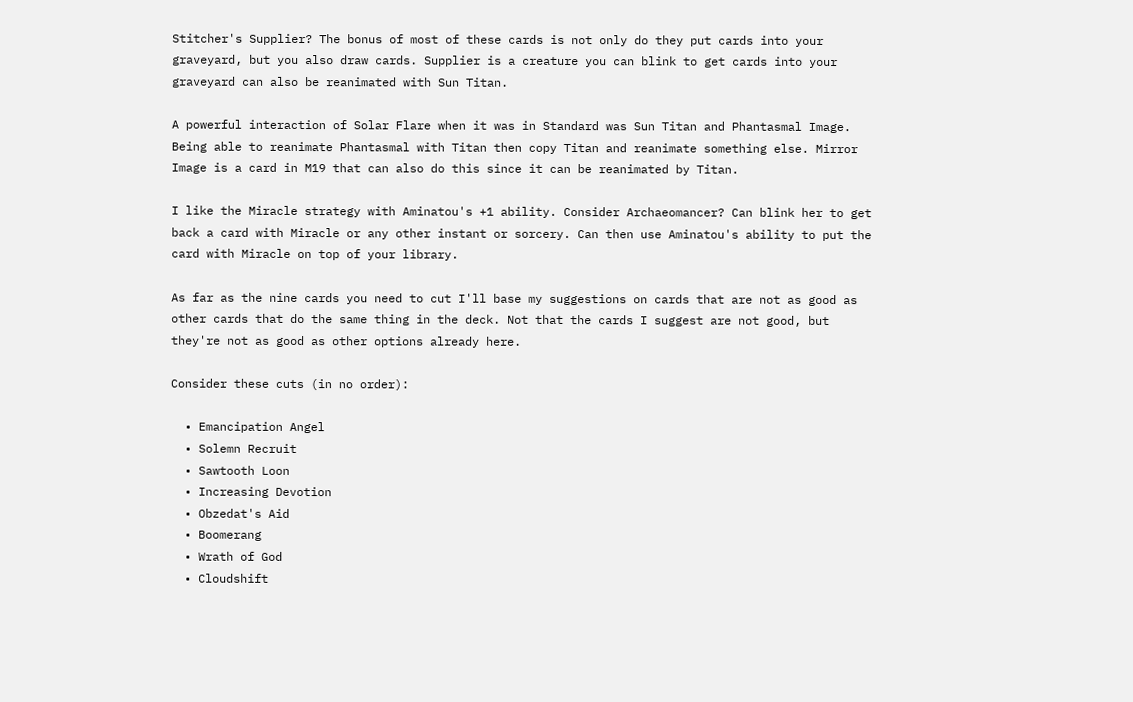Stitcher's Supplier? The bonus of most of these cards is not only do they put cards into your graveyard, but you also draw cards. Supplier is a creature you can blink to get cards into your graveyard can also be reanimated with Sun Titan.

A powerful interaction of Solar Flare when it was in Standard was Sun Titan and Phantasmal Image. Being able to reanimate Phantasmal with Titan then copy Titan and reanimate something else. Mirror Image is a card in M19 that can also do this since it can be reanimated by Titan.

I like the Miracle strategy with Aminatou's +1 ability. Consider Archaeomancer? Can blink her to get back a card with Miracle or any other instant or sorcery. Can then use Aminatou's ability to put the card with Miracle on top of your library.

As far as the nine cards you need to cut I'll base my suggestions on cards that are not as good as other cards that do the same thing in the deck. Not that the cards I suggest are not good, but they're not as good as other options already here.

Consider these cuts (in no order):

  • Emancipation Angel
  • Solemn Recruit
  • Sawtooth Loon
  • Increasing Devotion
  • Obzedat's Aid
  • Boomerang
  • Wrath of God
  • Cloudshift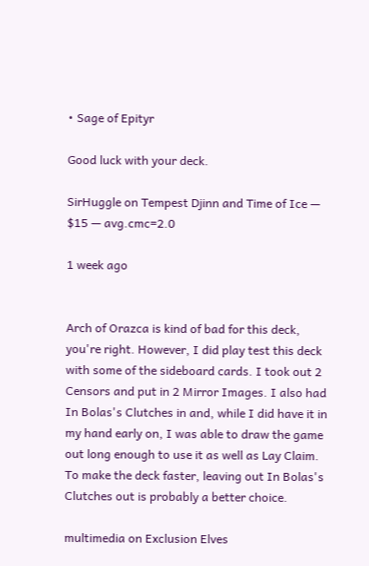• Sage of Epityr

Good luck with your deck.

SirHuggle on Tempest Djinn and Time of Ice — $15 — avg.cmc=2.0

1 week ago


Arch of Orazca is kind of bad for this deck, you're right. However, I did play test this deck with some of the sideboard cards. I took out 2 Censors and put in 2 Mirror Images. I also had In Bolas's Clutches in and, while I did have it in my hand early on, I was able to draw the game out long enough to use it as well as Lay Claim. To make the deck faster, leaving out In Bolas's Clutches out is probably a better choice.

multimedia on Exclusion Elves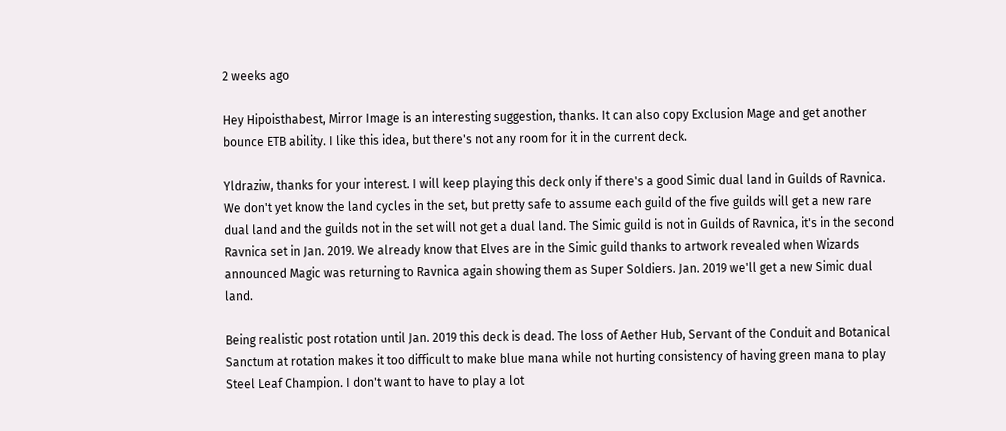2 weeks ago

Hey Hipoisthabest, Mirror Image is an interesting suggestion, thanks. It can also copy Exclusion Mage and get another bounce ETB ability. I like this idea, but there's not any room for it in the current deck.

Yldraziw, thanks for your interest. I will keep playing this deck only if there's a good Simic dual land in Guilds of Ravnica. We don't yet know the land cycles in the set, but pretty safe to assume each guild of the five guilds will get a new rare dual land and the guilds not in the set will not get a dual land. The Simic guild is not in Guilds of Ravnica, it's in the second Ravnica set in Jan. 2019. We already know that Elves are in the Simic guild thanks to artwork revealed when Wizards announced Magic was returning to Ravnica again showing them as Super Soldiers. Jan. 2019 we'll get a new Simic dual land.

Being realistic post rotation until Jan. 2019 this deck is dead. The loss of Aether Hub, Servant of the Conduit and Botanical Sanctum at rotation makes it too difficult to make blue mana while not hurting consistency of having green mana to play Steel Leaf Champion. I don't want to have to play a lot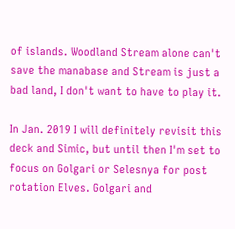of islands. Woodland Stream alone can't save the manabase and Stream is just a bad land, I don't want to have to play it.

In Jan. 2019 I will definitely revisit this deck and Simic, but until then I'm set to focus on Golgari or Selesnya for post rotation Elves. Golgari and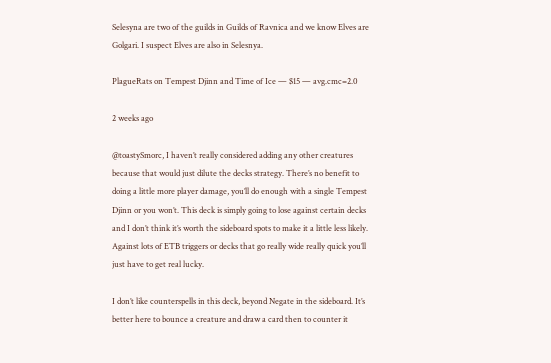Selesyna are two of the guilds in Guilds of Ravnica and we know Elves are Golgari. I suspect Elves are also in Selesnya.

PlagueRats on Tempest Djinn and Time of Ice — $15 — avg.cmc=2.0

2 weeks ago

@toastySmorc, I haven’t really considered adding any other creatures because that would just dilute the decks strategy. There’s no benefit to doing a little more player damage, you’ll do enough with a single Tempest Djinn or you won’t. This deck is simply going to lose against certain decks and I don’t think it’s worth the sideboard spots to make it a little less likely. Against lots of ETB triggers or decks that go really wide really quick you’ll just have to get real lucky.

I don’t like counterspells in this deck, beyond Negate in the sideboard. It’s better here to bounce a creature and draw a card then to counter it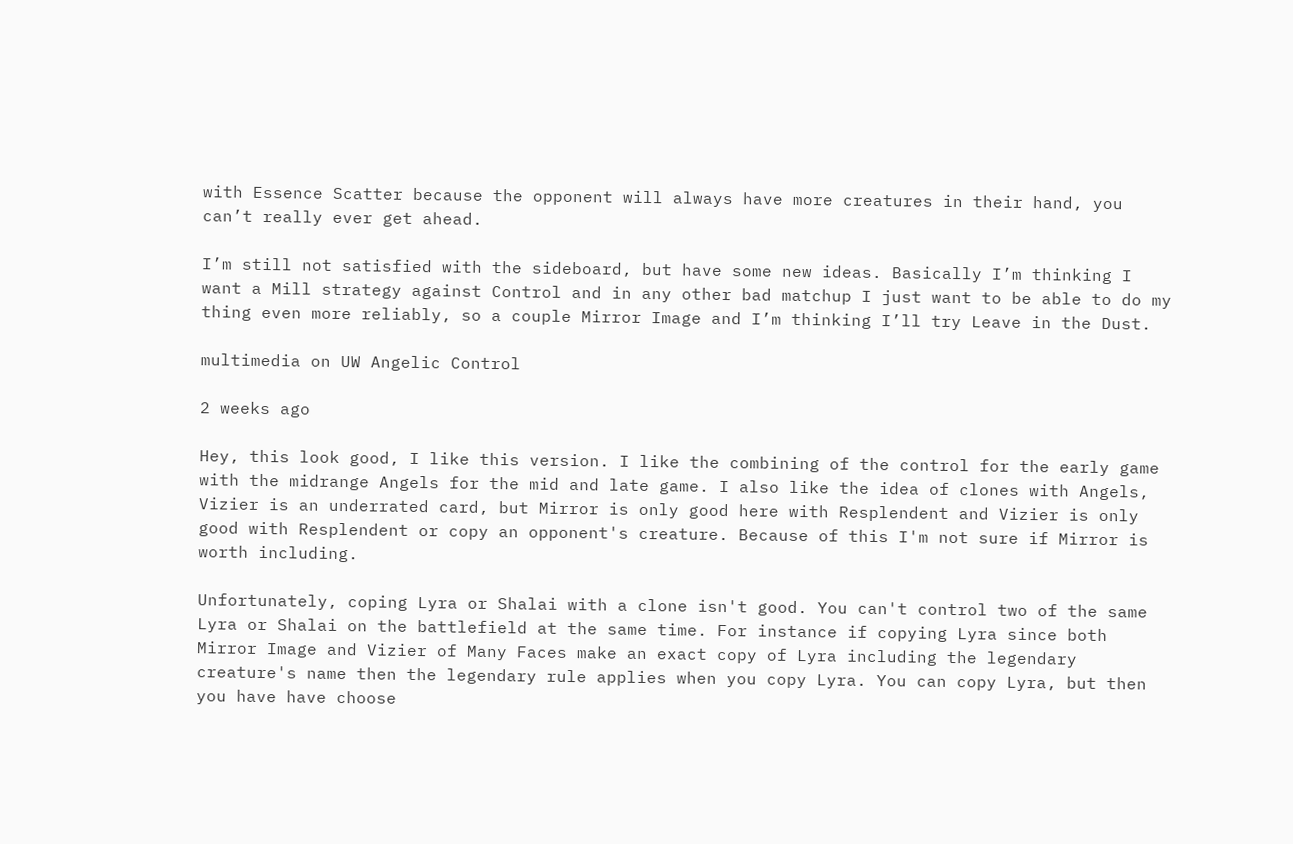with Essence Scatter because the opponent will always have more creatures in their hand, you can’t really ever get ahead.

I’m still not satisfied with the sideboard, but have some new ideas. Basically I’m thinking I want a Mill strategy against Control and in any other bad matchup I just want to be able to do my thing even more reliably, so a couple Mirror Image and I’m thinking I’ll try Leave in the Dust.

multimedia on UW Angelic Control

2 weeks ago

Hey, this look good, I like this version. I like the combining of the control for the early game with the midrange Angels for the mid and late game. I also like the idea of clones with Angels, Vizier is an underrated card, but Mirror is only good here with Resplendent and Vizier is only good with Resplendent or copy an opponent's creature. Because of this I'm not sure if Mirror is worth including.

Unfortunately, coping Lyra or Shalai with a clone isn't good. You can't control two of the same Lyra or Shalai on the battlefield at the same time. For instance if copying Lyra since both Mirror Image and Vizier of Many Faces make an exact copy of Lyra including the legendary creature's name then the legendary rule applies when you copy Lyra. You can copy Lyra, but then you have have choose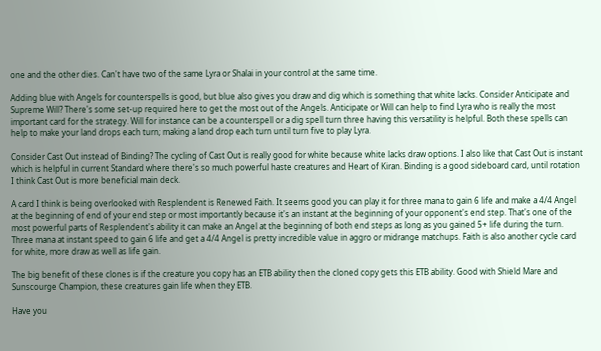one and the other dies. Can't have two of the same Lyra or Shalai in your control at the same time.

Adding blue with Angels for counterspells is good, but blue also gives you draw and dig which is something that white lacks. Consider Anticipate and Supreme Will? There's some set-up required here to get the most out of the Angels. Anticipate or Will can help to find Lyra who is really the most important card for the strategy. Will for instance can be a counterspell or a dig spell turn three having this versatility is helpful. Both these spells can help to make your land drops each turn; making a land drop each turn until turn five to play Lyra.

Consider Cast Out instead of Binding? The cycling of Cast Out is really good for white because white lacks draw options. I also like that Cast Out is instant which is helpful in current Standard where there's so much powerful haste creatures and Heart of Kiran. Binding is a good sideboard card, until rotation I think Cast Out is more beneficial main deck.

A card I think is being overlooked with Resplendent is Renewed Faith. It seems good you can play it for three mana to gain 6 life and make a 4/4 Angel at the beginning of end of your end step or most importantly because it's an instant at the beginning of your opponent's end step. That's one of the most powerful parts of Resplendent's ability it can make an Angel at the beginning of both end steps as long as you gained 5+ life during the turn. Three mana at instant speed to gain 6 life and get a 4/4 Angel is pretty incredible value in aggro or midrange matchups. Faith is also another cycle card for white, more draw as well as life gain.

The big benefit of these clones is if the creature you copy has an ETB ability then the cloned copy gets this ETB ability. Good with Shield Mare and Sunscourge Champion, these creatures gain life when they ETB.

Have you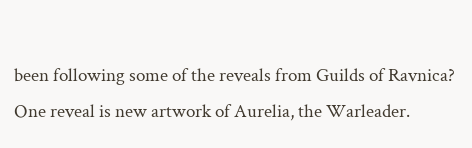been following some of the reveals from Guilds of Ravnica? One reveal is new artwork of Aurelia, the Warleader.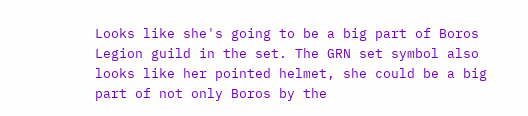Looks like she's going to be a big part of Boros Legion guild in the set. The GRN set symbol also looks like her pointed helmet, she could be a big part of not only Boros by the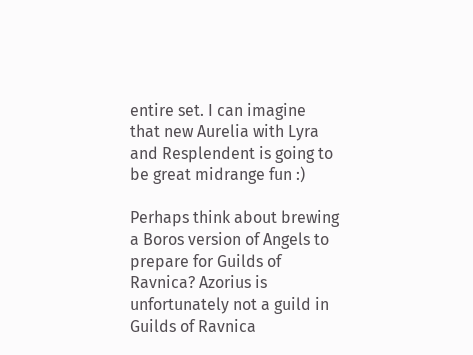entire set. I can imagine that new Aurelia with Lyra and Resplendent is going to be great midrange fun :)

Perhaps think about brewing a Boros version of Angels to prepare for Guilds of Ravnica? Azorius is unfortunately not a guild in Guilds of Ravnica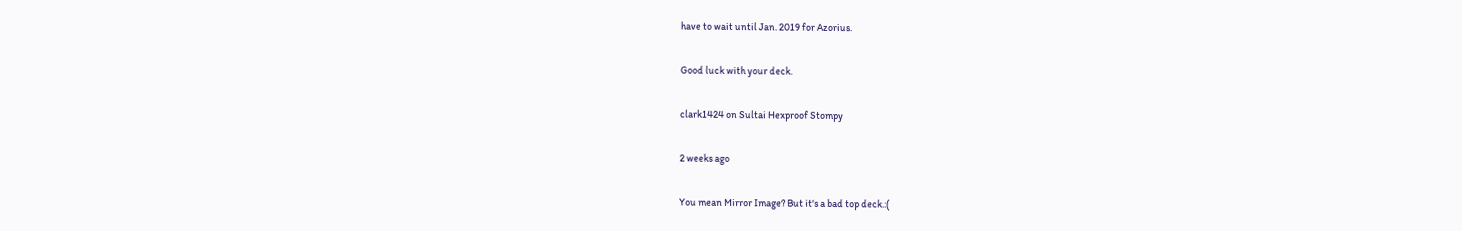have to wait until Jan. 2019 for Azorius.

Good luck with your deck.

clark1424 on Sultai Hexproof Stompy

2 weeks ago

You mean Mirror Image? But it's a bad top deck.:(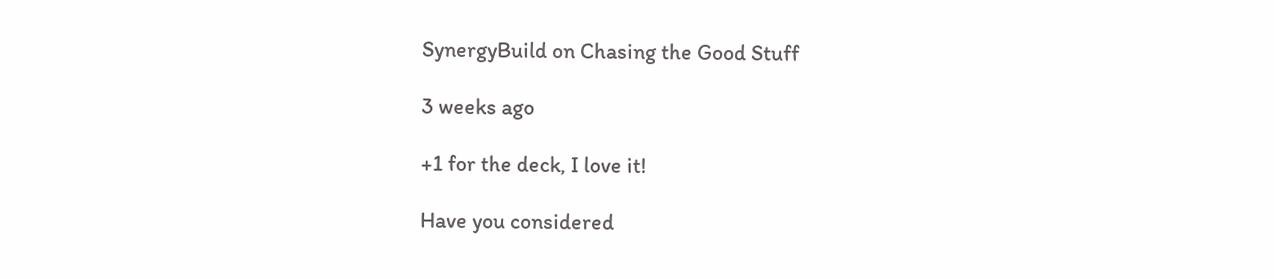SynergyBuild on Chasing the Good Stuff

3 weeks ago

+1 for the deck, I love it!

Have you considered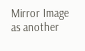Mirror Image as another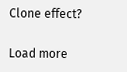Clone effect?

Load more